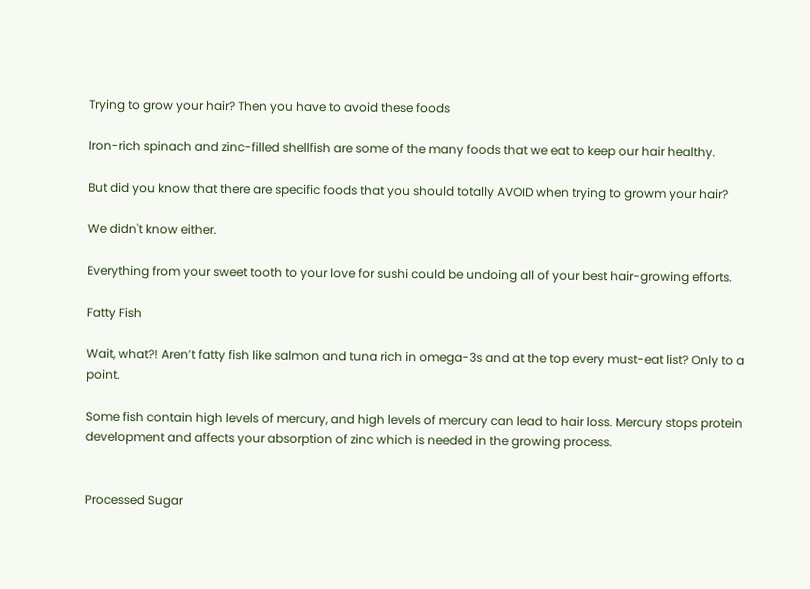Trying to grow your hair? Then you have to avoid these foods

Iron-rich spinach and zinc-filled shellfish are some of the many foods that we eat to keep our hair healthy.

But did you know that there are specific foods that you should totally AVOID when trying to growm your hair?

We didn't know either.

Everything from your sweet tooth to your love for sushi could be undoing all of your best hair-growing efforts.

Fatty Fish

Wait, what?! Aren’t fatty fish like salmon and tuna rich in omega-3s and at the top every must-eat list? Only to a point.

Some fish contain high levels of mercury, and high levels of mercury can lead to hair loss. Mercury stops protein development and affects your absorption of zinc which is needed in the growing process.


Processed Sugar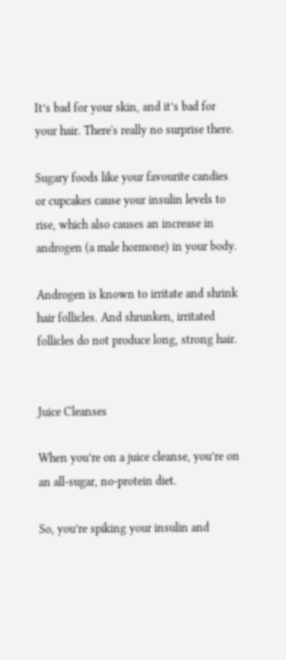It’s bad for your skin, and it’s bad for your hair. There's really no surprise there.

Sugary foods like your favourite candies or cupcakes cause your insulin levels to rise, which also causes an increase in androgen (a male hormone) in your body.

Androgen is known to irritate and shrink hair follicles. And shrunken, irritated follicles do not produce long, strong hair.


Juice Cleanses

When you’re on a juice cleanse, you’re on an all-sugar, no-protein diet.

So, you’re spiking your insulin and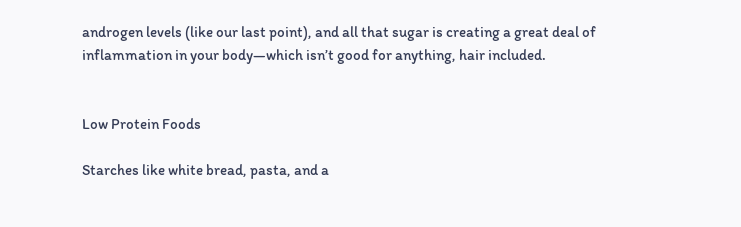androgen levels (like our last point), and all that sugar is creating a great deal of inflammation in your body—which isn’t good for anything, hair included.


Low Protein Foods

Starches like white bread, pasta, and a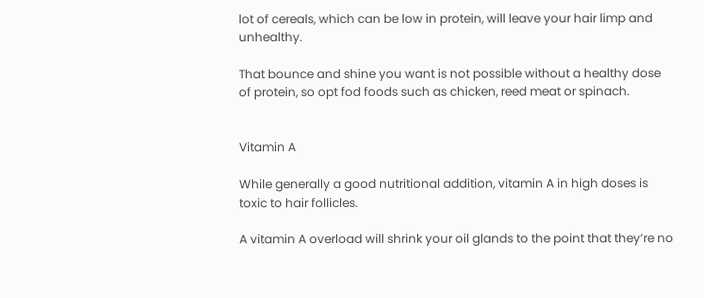lot of cereals, which can be low in protein, will leave your hair limp and unhealthy.

That bounce and shine you want is not possible without a healthy dose of protein, so opt fod foods such as chicken, reed meat or spinach.


Vitamin A

While generally a good nutritional addition, vitamin A in high doses is toxic to hair follicles.

A vitamin A overload will shrink your oil glands to the point that they’re no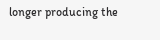longer producing the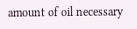amount of oil necessary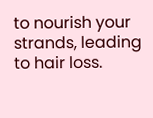to nourish your strands, leading to hair loss.